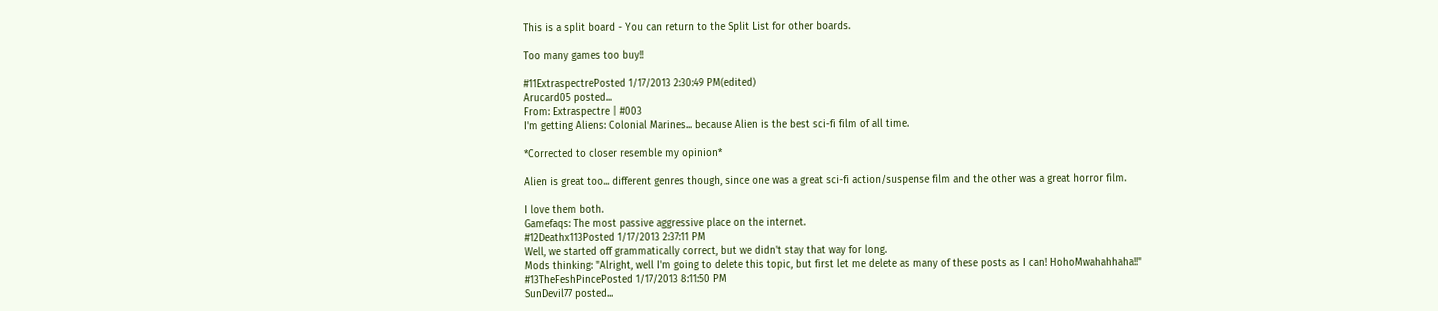This is a split board - You can return to the Split List for other boards.

Too many games too buy!!

#11ExtraspectrePosted 1/17/2013 2:30:49 PM(edited)
Arucard05 posted...
From: Extraspectre | #003
I'm getting Aliens: Colonial Marines... because Alien is the best sci-fi film of all time.

*Corrected to closer resemble my opinion*

Alien is great too... different genres though, since one was a great sci-fi action/suspense film and the other was a great horror film.

I love them both.
Gamefaqs: The most passive aggressive place on the internet.
#12Deathx113Posted 1/17/2013 2:37:11 PM
Well, we started off grammatically correct, but we didn't stay that way for long.
Mods thinking: "Alright, well I'm going to delete this topic, but first let me delete as many of these posts as I can! HohoMwahahhaha!!"
#13TheFeshPincePosted 1/17/2013 8:11:50 PM
SunDevil77 posted...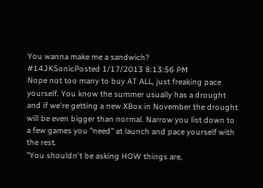You wanna make me a sandwich?
#14JKSonicPosted 1/17/2013 8:13:56 PM
Nope not too many to buy AT ALL, just freaking pace yourself. You know the summer usually has a drought and if we're getting a new XBox in November the drought will be even bigger than normal. Narrow you list down to a few games you "need" at launch and pace yourself with the rest.
"You shouldn't be asking HOW things are,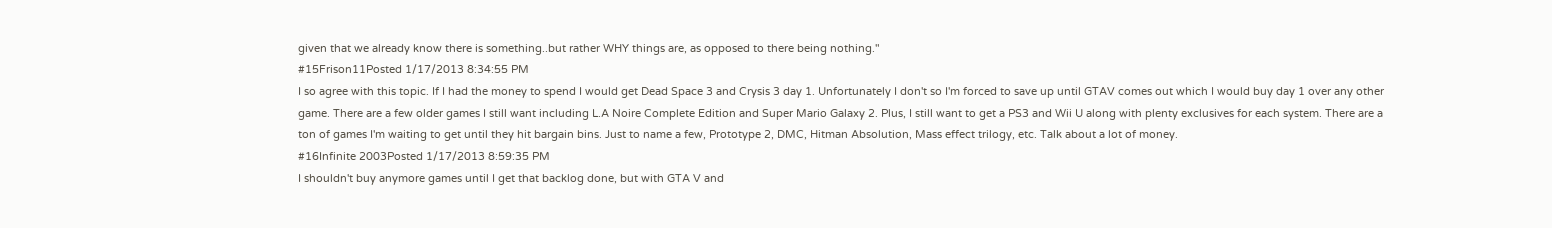given that we already know there is something..but rather WHY things are, as opposed to there being nothing."
#15Frison11Posted 1/17/2013 8:34:55 PM
I so agree with this topic. If I had the money to spend I would get Dead Space 3 and Crysis 3 day 1. Unfortunately I don't so I'm forced to save up until GTAV comes out which I would buy day 1 over any other game. There are a few older games I still want including L.A Noire Complete Edition and Super Mario Galaxy 2. Plus, I still want to get a PS3 and Wii U along with plenty exclusives for each system. There are a ton of games I'm waiting to get until they hit bargain bins. Just to name a few, Prototype 2, DMC, Hitman Absolution, Mass effect trilogy, etc. Talk about a lot of money.
#16Infinite 2003Posted 1/17/2013 8:59:35 PM
I shouldn't buy anymore games until I get that backlog done, but with GTA V and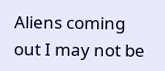Aliens coming out I may not be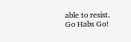able to resist.
Go Habs Go!